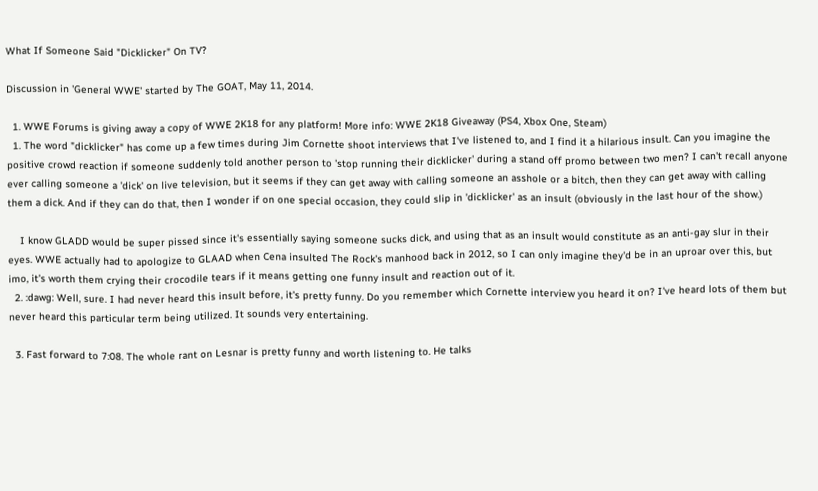What If Someone Said "Dicklicker" On TV?

Discussion in 'General WWE' started by The GOAT, May 11, 2014.

  1. WWE Forums is giving away a copy of WWE 2K18 for any platform! More info: WWE 2K18 Giveaway (PS4, Xbox One, Steam)
  1. The word "dicklicker" has come up a few times during Jim Cornette shoot interviews that I've listened to, and I find it a hilarious insult. Can you imagine the positive crowd reaction if someone suddenly told another person to 'stop running their dicklicker' during a stand off promo between two men? I can't recall anyone ever calling someone a 'dick' on live television, but it seems if they can get away with calling someone an asshole or a bitch, then they can get away with calling them a dick. And if they can do that, then I wonder if on one special occasion, they could slip in 'dicklicker' as an insult (obviously in the last hour of the show.)

    I know GLADD would be super pissed since it's essentially saying someone sucks dick, and using that as an insult would constitute as an anti-gay slur in their eyes. WWE actually had to apologize to GLAAD when Cena insulted The Rock's manhood back in 2012, so I can only imagine they'd be in an uproar over this, but imo, it's worth them crying their crocodile tears if it means getting one funny insult and reaction out of it.
  2. :dawg: Well, sure. I had never heard this insult before, it's pretty funny. Do you remember which Cornette interview you heard it on? I've heard lots of them but never heard this particular term being utilized. It sounds very entertaining.

  3. Fast forward to 7:08. The whole rant on Lesnar is pretty funny and worth listening to. He talks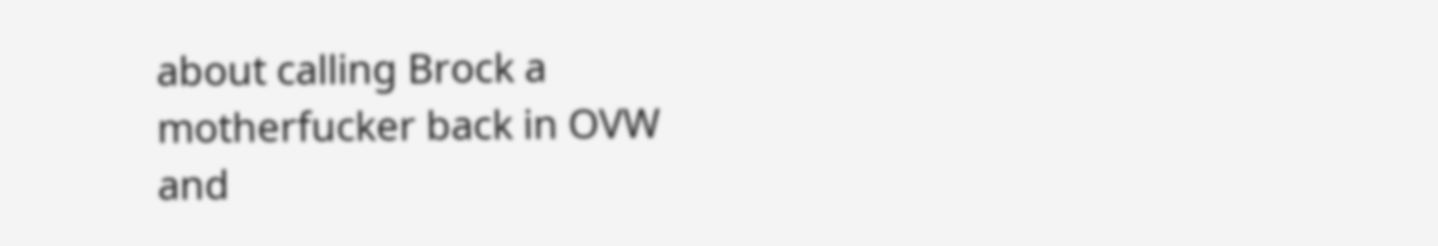about calling Brock a motherfucker back in OVW and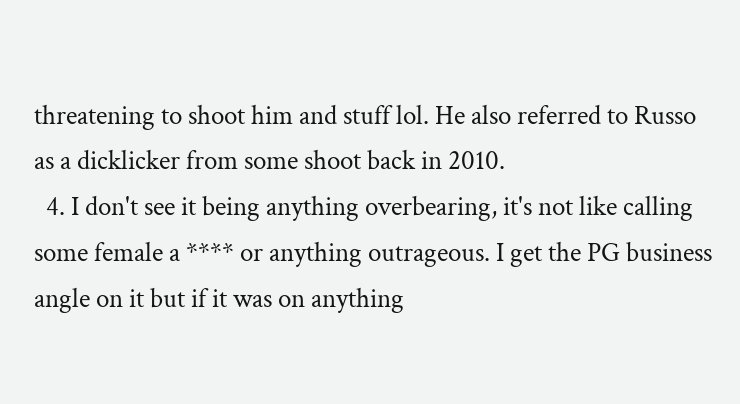threatening to shoot him and stuff lol. He also referred to Russo as a dicklicker from some shoot back in 2010.
  4. I don't see it being anything overbearing, it's not like calling some female a **** or anything outrageous. I get the PG business angle on it but if it was on anything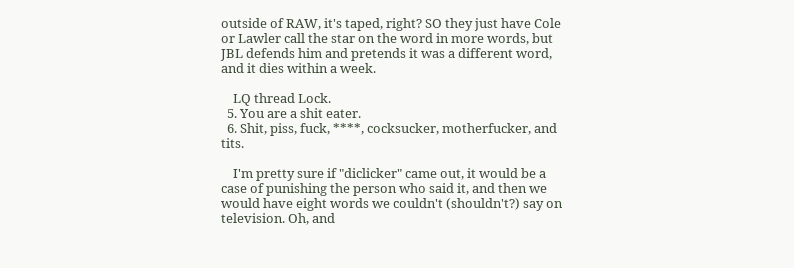outside of RAW, it's taped, right? SO they just have Cole or Lawler call the star on the word in more words, but JBL defends him and pretends it was a different word, and it dies within a week.

    LQ thread Lock.
  5. You are a shit eater.
  6. Shit, piss, fuck, ****, cocksucker, motherfucker, and tits.

    I'm pretty sure if "diclicker" came out, it would be a case of punishing the person who said it, and then we would have eight words we couldn't (shouldn't?) say on television. Oh, and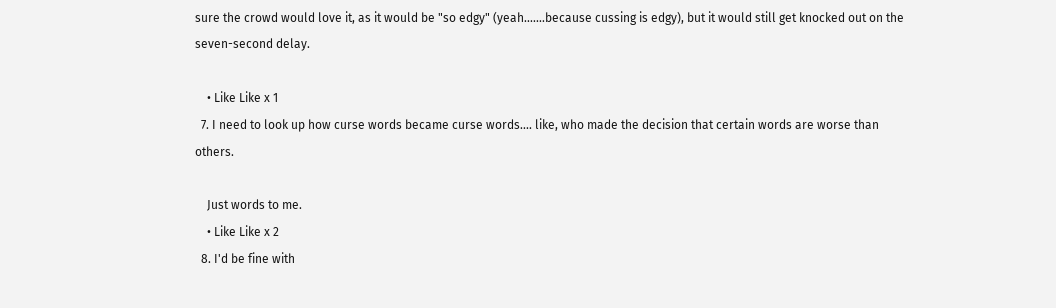sure the crowd would love it, as it would be "so edgy" (yeah.......because cussing is edgy), but it would still get knocked out on the seven-second delay.

    • Like Like x 1
  7. I need to look up how curse words became curse words.... like, who made the decision that certain words are worse than others.

    Just words to me.
    • Like Like x 2
  8. I'd be fine with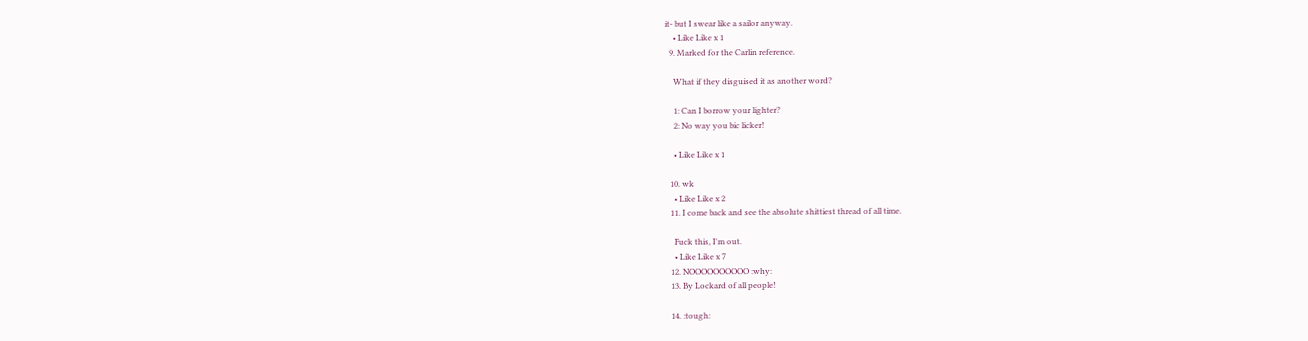it- but I swear like a sailor anyway.
    • Like Like x 1
  9. Marked for the Carlin reference.

    What if they disguised it as another word?

    1: Can I borrow your lighter?
    2: No way you bic licker!

    • Like Like x 1

  10. wk
    • Like Like x 2
  11. I come back and see the absolute shittiest thread of all time.

    Fuck this, I'm out.
    • Like Like x 7
  12. NOOOOOOOOOO :why:
  13. By Lockard of all people!

  14. :tough: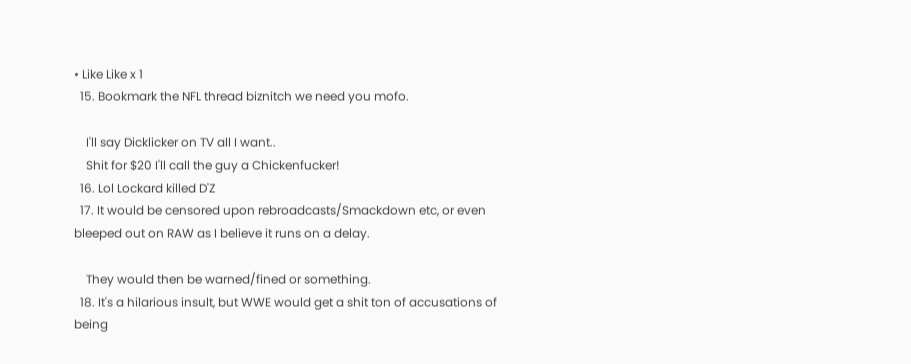• Like Like x 1
  15. Bookmark the NFL thread biznitch we need you mofo.

    I'll say Dicklicker on TV all I want..
    Shit for $20 I'll call the guy a Chickenfucker!
  16. Lol Lockard killed D'Z
  17. It would be censored upon rebroadcasts/Smackdown etc, or even bleeped out on RAW as I believe it runs on a delay.

    They would then be warned/fined or something.
  18. It's a hilarious insult, but WWE would get a shit ton of accusations of being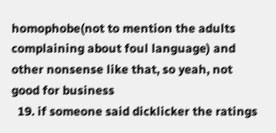homophobe(not to mention the adults complaining about foul language) and other nonsense like that, so yeah, not good for business
  19. if someone said dicklicker the ratings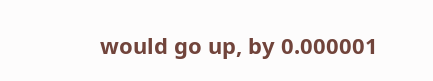would go up, by 0.000001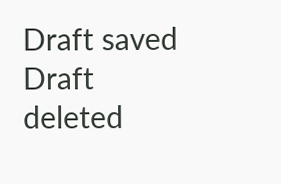Draft saved Draft deleted